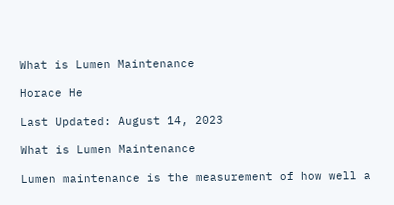What is Lumen Maintenance

Horace He

Last Updated: August 14, 2023

What is Lumen Maintenance

Lumen maintenance is the measurement of how well a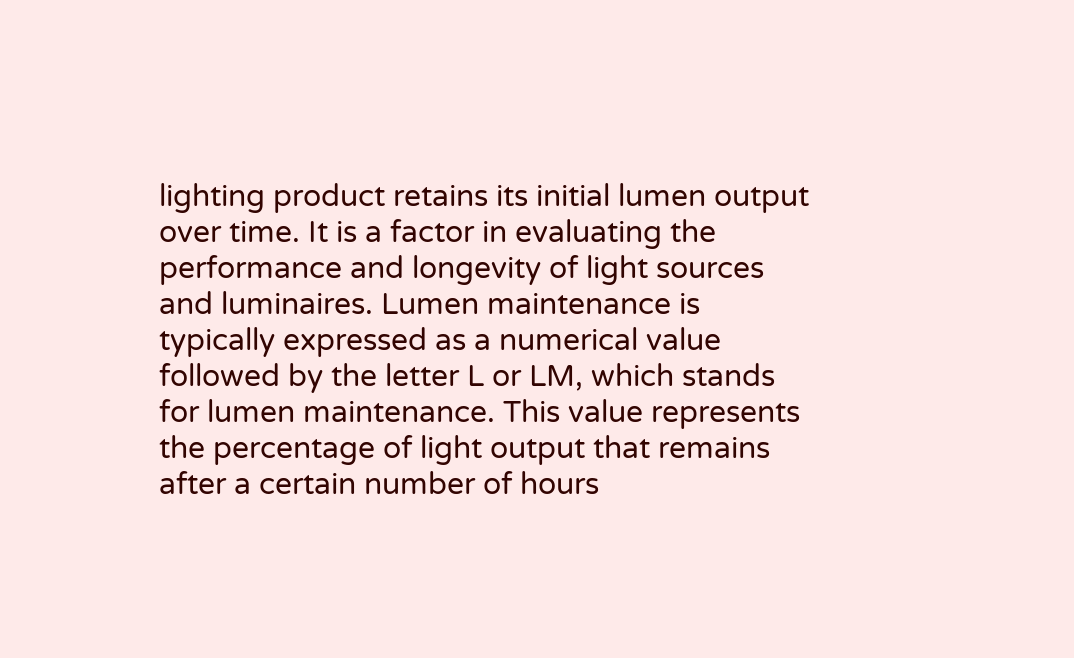lighting product retains its initial lumen output over time. It is a factor in evaluating the performance and longevity of light sources and luminaires. Lumen maintenance is typically expressed as a numerical value followed by the letter L or LM, which stands for lumen maintenance. This value represents the percentage of light output that remains after a certain number of hours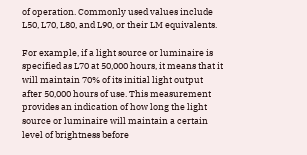of operation. Commonly used values include L50, L70, L80, and L90, or their LM equivalents.

For example, if a light source or luminaire is specified as L70 at 50,000 hours, it means that it will maintain 70% of its initial light output after 50,000 hours of use. This measurement provides an indication of how long the light source or luminaire will maintain a certain level of brightness before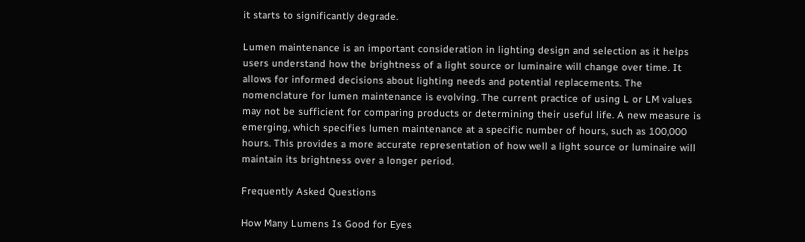it starts to significantly degrade.

Lumen maintenance is an important consideration in lighting design and selection as it helps users understand how the brightness of a light source or luminaire will change over time. It allows for informed decisions about lighting needs and potential replacements. The nomenclature for lumen maintenance is evolving. The current practice of using L or LM values may not be sufficient for comparing products or determining their useful life. A new measure is emerging, which specifies lumen maintenance at a specific number of hours, such as 100,000 hours. This provides a more accurate representation of how well a light source or luminaire will maintain its brightness over a longer period.

Frequently Asked Questions

How Many Lumens Is Good for Eyes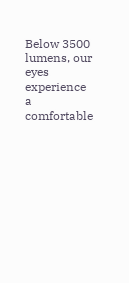Below 3500 lumens, our eyes experience a comfortable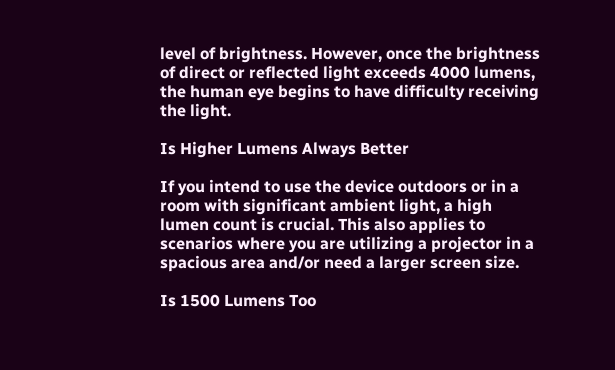level of brightness. However, once the brightness of direct or reflected light exceeds 4000 lumens, the human eye begins to have difficulty receiving the light.

Is Higher Lumens Always Better

If you intend to use the device outdoors or in a room with significant ambient light, a high lumen count is crucial. This also applies to scenarios where you are utilizing a projector in a spacious area and/or need a larger screen size.

Is 1500 Lumens Too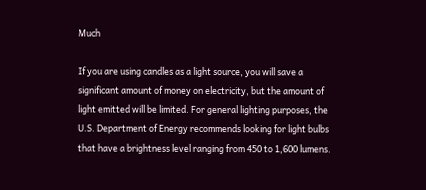Much

If you are using candles as a light source, you will save a significant amount of money on electricity, but the amount of light emitted will be limited. For general lighting purposes, the U.S. Department of Energy recommends looking for light bulbs that have a brightness level ranging from 450 to 1,600 lumens.